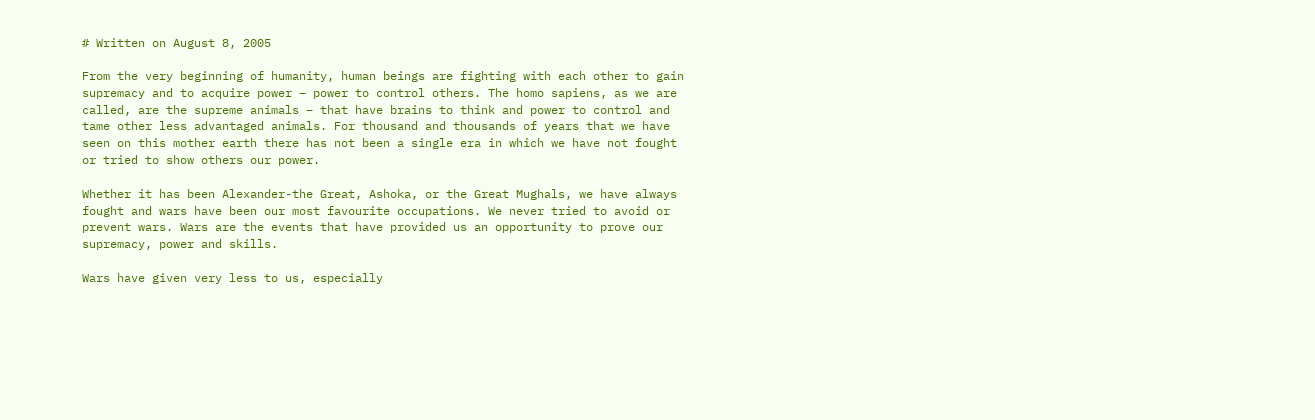# Written on August 8, 2005

From the very beginning of humanity, human beings are fighting with each other to gain supremacy and to acquire power – power to control others. The homo sapiens, as we are called, are the supreme animals – that have brains to think and power to control and tame other less advantaged animals. For thousand and thousands of years that we have seen on this mother earth there has not been a single era in which we have not fought or tried to show others our power.

Whether it has been Alexander-the Great, Ashoka, or the Great Mughals, we have always fought and wars have been our most favourite occupations. We never tried to avoid or prevent wars. Wars are the events that have provided us an opportunity to prove our supremacy, power and skills.

Wars have given very less to us, especially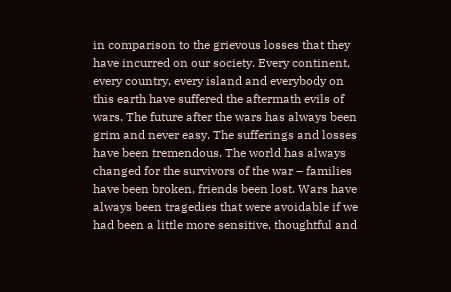in comparison to the grievous losses that they have incurred on our society. Every continent, every country, every island and everybody on this earth have suffered the aftermath evils of wars. The future after the wars has always been grim and never easy. The sufferings and losses have been tremendous. The world has always changed for the survivors of the war – families have been broken, friends been lost. Wars have always been tragedies that were avoidable if we had been a little more sensitive, thoughtful and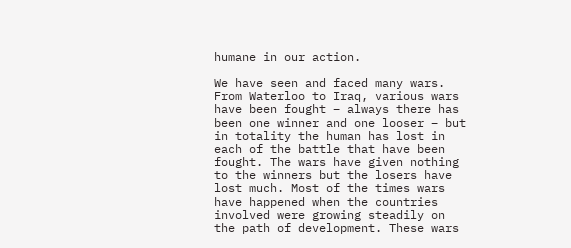humane in our action.

We have seen and faced many wars. From Waterloo to Iraq, various wars have been fought – always there has been one winner and one looser – but in totality the human has lost in each of the battle that have been fought. The wars have given nothing to the winners but the losers have lost much. Most of the times wars have happened when the countries involved were growing steadily on the path of development. These wars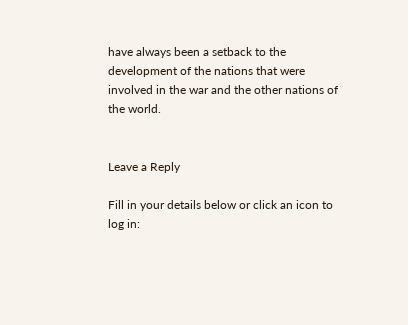have always been a setback to the development of the nations that were involved in the war and the other nations of the world.


Leave a Reply

Fill in your details below or click an icon to log in: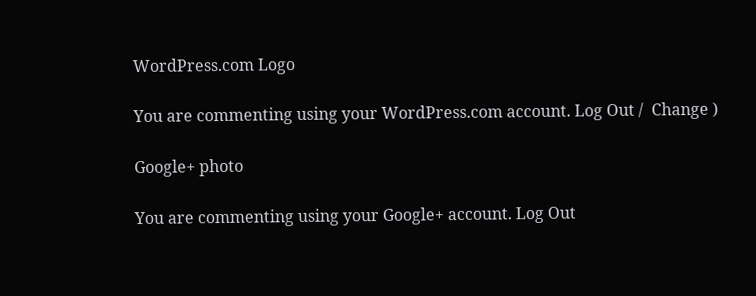WordPress.com Logo

You are commenting using your WordPress.com account. Log Out /  Change )

Google+ photo

You are commenting using your Google+ account. Log Out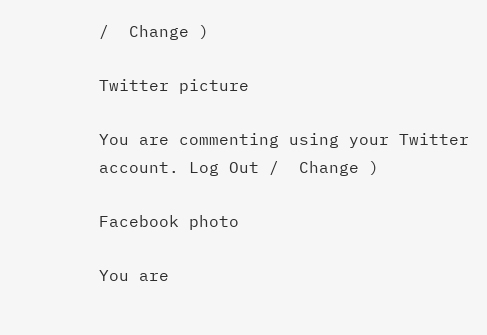/  Change )

Twitter picture

You are commenting using your Twitter account. Log Out /  Change )

Facebook photo

You are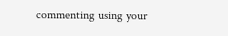commenting using your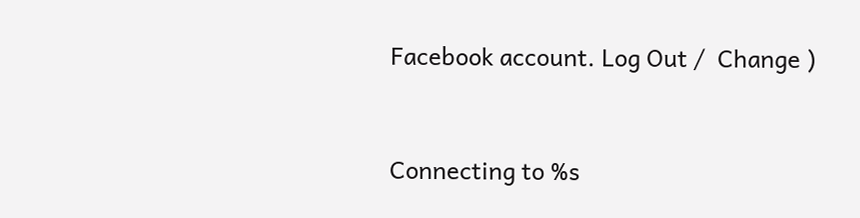Facebook account. Log Out /  Change )


Connecting to %s